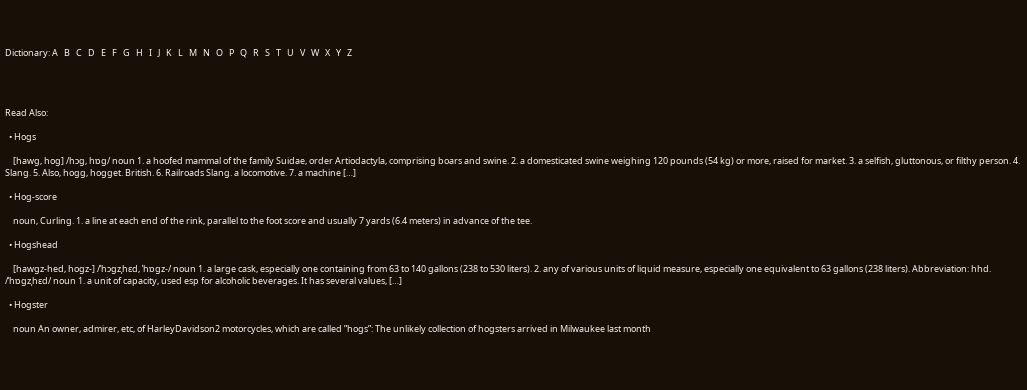Dictionary: A   B   C   D   E   F   G   H   I   J   K   L   M   N   O   P   Q   R   S   T   U   V   W   X   Y   Z




Read Also:

  • Hogs

    [hawg, hog] /hɔg, hɒg/ noun 1. a hoofed mammal of the family Suidae, order Artiodactyla, comprising boars and swine. 2. a domesticated swine weighing 120 pounds (54 kg) or more, raised for market. 3. a selfish, gluttonous, or filthy person. 4. Slang. 5. Also, hogg, hogget. British. 6. Railroads Slang. a locomotive. 7. a machine […]

  • Hog-score

    noun, Curling. 1. a line at each end of the rink, parallel to the foot score and usually 7 yards (6.4 meters) in advance of the tee.

  • Hogshead

    [hawgz-hed, hogz-] /ˈhɔgzˌhɛd, ˈhɒgz-/ noun 1. a large cask, especially one containing from 63 to 140 gallons (238 to 530 liters). 2. any of various units of liquid measure, especially one equivalent to 63 gallons (238 liters). Abbreviation: hhd. /ˈhɒɡzˌhɛd/ noun 1. a unit of capacity, used esp for alcoholic beverages. It has several values, […]

  • Hogster

    noun An owner, admirer, etc, of HarleyDavidson2 motorcycles, which are called ”hogs”: The unlikely collection of hogsters arrived in Milwaukee last month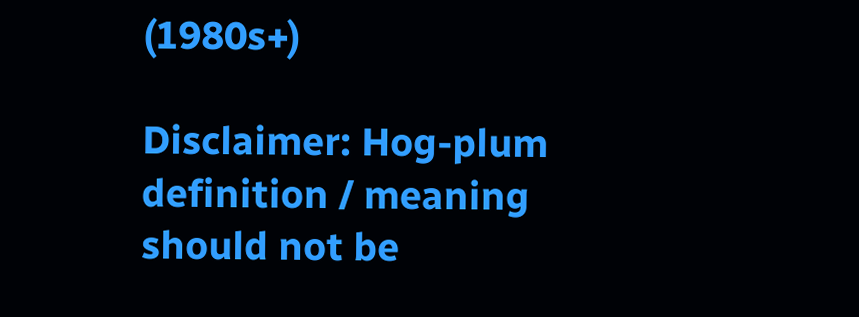(1980s+)

Disclaimer: Hog-plum definition / meaning should not be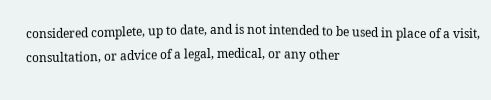considered complete, up to date, and is not intended to be used in place of a visit, consultation, or advice of a legal, medical, or any other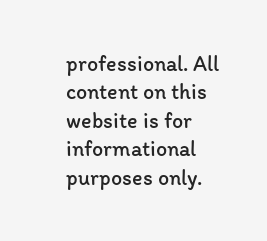professional. All content on this website is for informational purposes only.